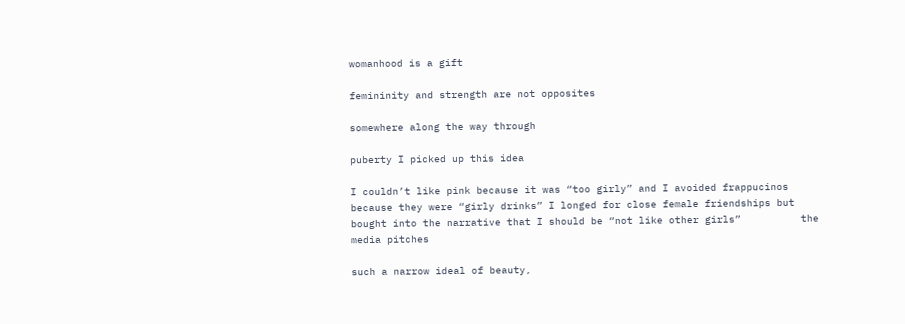womanhood is a gift

femininity and strength are not opposites

somewhere along the way through

puberty I picked up this idea

I couldn’t like pink because it was “too girly” and I avoided frappucinos because they were “girly drinks” I longed for close female friendships but bought into the narrative that I should be “not like other girls”          the media pitches

such a narrow ideal of beauty,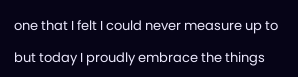one that I felt I could never measure up to

but today I proudly embrace the things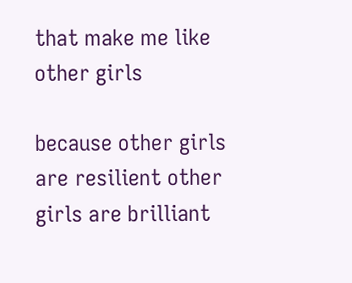that make me like other girls

because other girls are resilient other girls are brilliant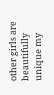other girls are beautifully unique my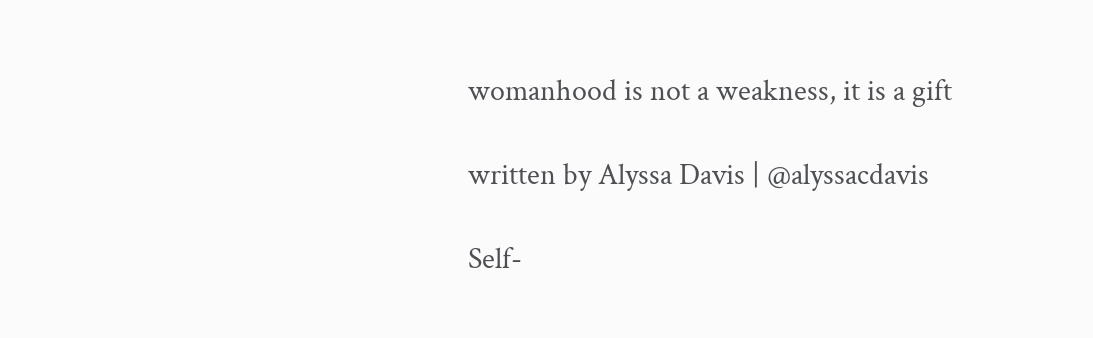womanhood is not a weakness, it is a gift

written by Alyssa Davis | @alyssacdavis

Self-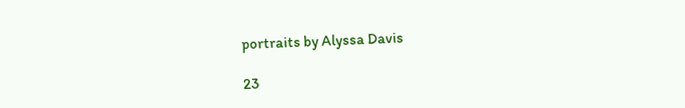portraits by Alyssa Davis

23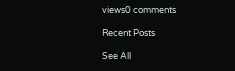views0 comments

Recent Posts

See All